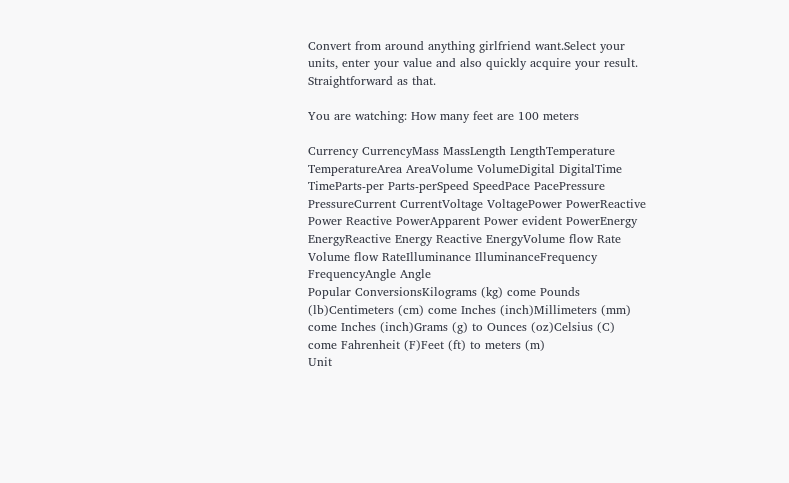Convert from around anything girlfriend want.Select your units, enter your value and also quickly acquire your result. Straightforward as that.

You are watching: How many feet are 100 meters

Currency CurrencyMass MassLength LengthTemperature TemperatureArea AreaVolume VolumeDigital DigitalTime TimeParts-per Parts-perSpeed SpeedPace PacePressure PressureCurrent CurrentVoltage VoltagePower PowerReactive Power Reactive PowerApparent Power evident PowerEnergy EnergyReactive Energy Reactive EnergyVolume flow Rate Volume flow RateIlluminance IlluminanceFrequency FrequencyAngle Angle
Popular ConversionsKilograms (kg) come Pounds (lb)Centimeters (cm) come Inches (inch)Millimeters (mm) come Inches (inch)Grams (g) to Ounces (oz)Celsius (C) come Fahrenheit (F)Feet (ft) to meters (m)
Unit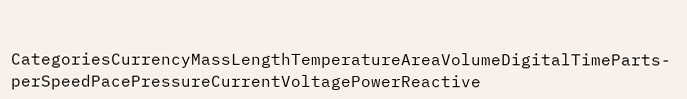CategoriesCurrencyMassLengthTemperatureAreaVolumeDigitalTimeParts-perSpeedPacePressureCurrentVoltagePowerReactive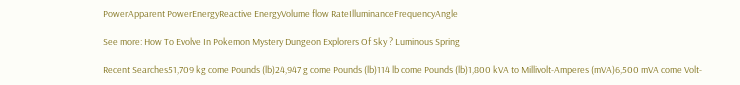PowerApparent PowerEnergyReactive EnergyVolume flow RateIlluminanceFrequencyAngle

See more: How To Evolve In Pokemon Mystery Dungeon Explorers Of Sky ? Luminous Spring

Recent Searches51,709 kg come Pounds (lb)24,947 g come Pounds (lb)114 lb come Pounds (lb)1,800 kVA to Millivolt-Amperes (mVA)6,500 mVA come Volt-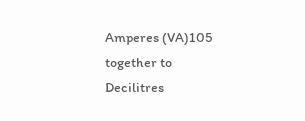Amperes (VA)105 together to Decilitres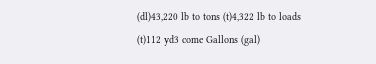(dl)43,220 lb to tons (t)4,322 lb to loads (t)112 yd3 come Gallons (gal)